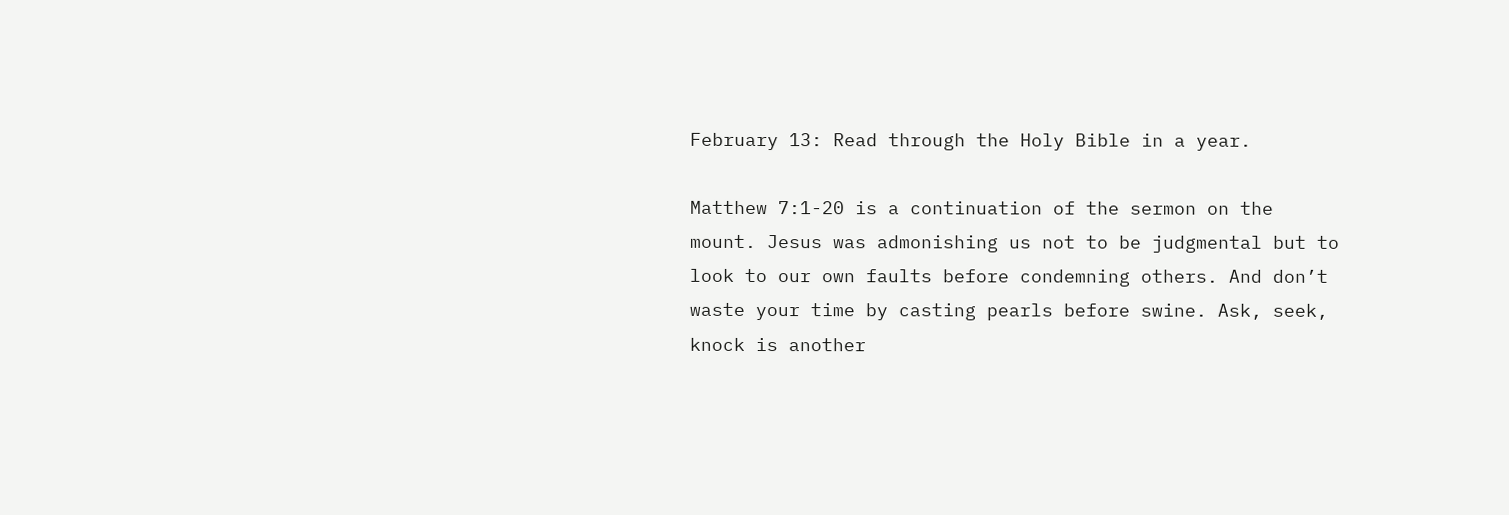February 13: Read through the Holy Bible in a year.

Matthew 7:1-20 is a continuation of the sermon on the mount. Jesus was admonishing us not to be judgmental but to look to our own faults before condemning others. And don’t waste your time by casting pearls before swine. Ask, seek, knock is another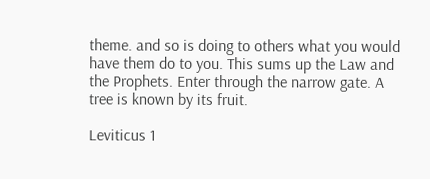theme. and so is doing to others what you would have them do to you. This sums up the Law and the Prophets. Enter through the narrow gate. A tree is known by its fruit.

Leviticus 1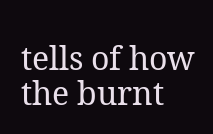tells of how the burnt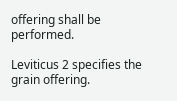offering shall be performed.

Leviticus 2 specifies the grain offering.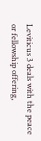Leviticus 3 deals with the peace or fellowship offering,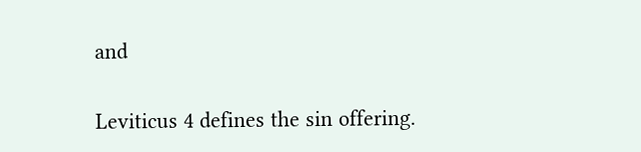and

Leviticus 4 defines the sin offering.